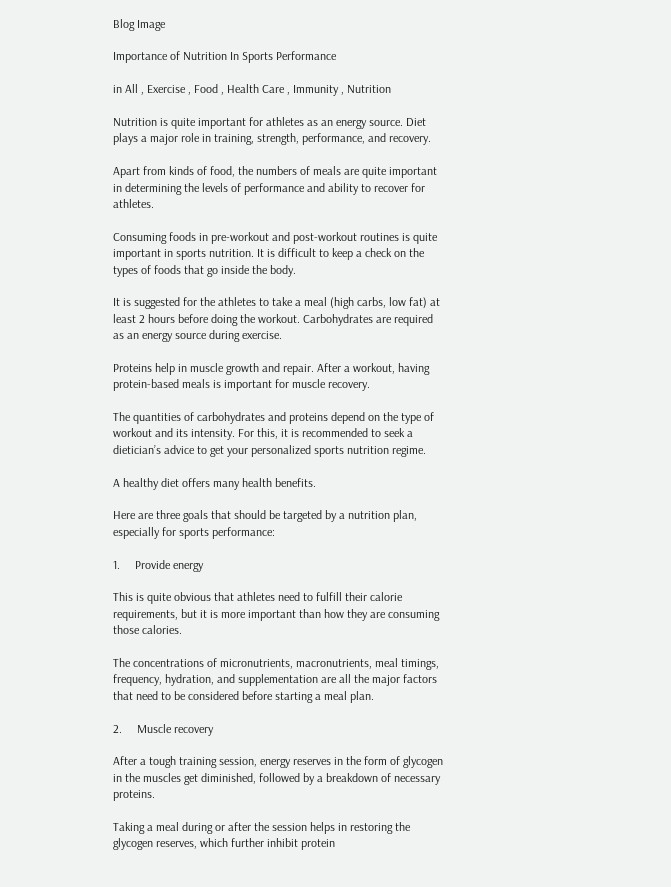Blog Image

Importance of Nutrition In Sports Performance

in All , Exercise , Food , Health Care , Immunity , Nutrition

Nutrition is quite important for athletes as an energy source. Diet plays a major role in training, strength, performance, and recovery.

Apart from kinds of food, the numbers of meals are quite important in determining the levels of performance and ability to recover for athletes.

Consuming foods in pre-workout and post-workout routines is quite important in sports nutrition. It is difficult to keep a check on the types of foods that go inside the body.

It is suggested for the athletes to take a meal (high carbs, low fat) at least 2 hours before doing the workout. Carbohydrates are required as an energy source during exercise.

Proteins help in muscle growth and repair. After a workout, having protein-based meals is important for muscle recovery.

The quantities of carbohydrates and proteins depend on the type of workout and its intensity. For this, it is recommended to seek a dietician’s advice to get your personalized sports nutrition regime.

A healthy diet offers many health benefits.

Here are three goals that should be targeted by a nutrition plan, especially for sports performance:

1.     Provide energy

This is quite obvious that athletes need to fulfill their calorie requirements, but it is more important than how they are consuming those calories.

The concentrations of micronutrients, macronutrients, meal timings, frequency, hydration, and supplementation are all the major factors that need to be considered before starting a meal plan.

2.     Muscle recovery

After a tough training session, energy reserves in the form of glycogen in the muscles get diminished, followed by a breakdown of necessary proteins.

Taking a meal during or after the session helps in restoring the glycogen reserves, which further inhibit protein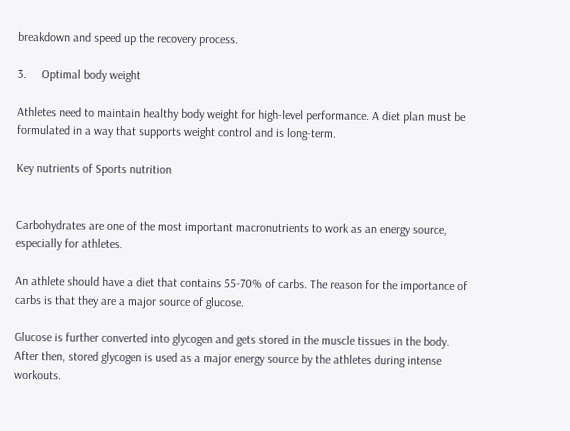breakdown and speed up the recovery process.

3.     Optimal body weight

Athletes need to maintain healthy body weight for high-level performance. A diet plan must be formulated in a way that supports weight control and is long-term.

Key nutrients of Sports nutrition


Carbohydrates are one of the most important macronutrients to work as an energy source, especially for athletes.

An athlete should have a diet that contains 55-70% of carbs. The reason for the importance of carbs is that they are a major source of glucose.

Glucose is further converted into glycogen and gets stored in the muscle tissues in the body. After then, stored glycogen is used as a major energy source by the athletes during intense workouts.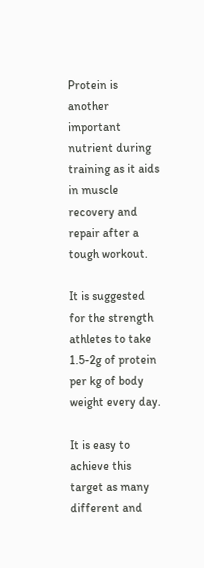Protein is another important nutrient during training as it aids in muscle recovery and repair after a tough workout.

It is suggested for the strength athletes to take 1.5-2g of protein per kg of body weight every day.

It is easy to achieve this target as many different and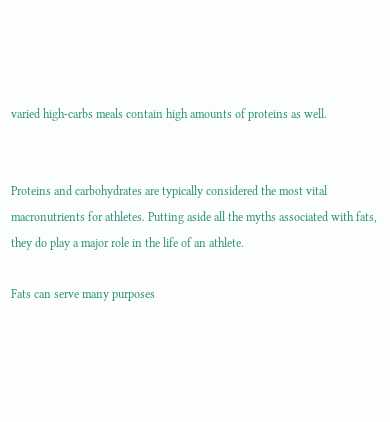varied high-carbs meals contain high amounts of proteins as well.


Proteins and carbohydrates are typically considered the most vital macronutrients for athletes. Putting aside all the myths associated with fats, they do play a major role in the life of an athlete.

Fats can serve many purposes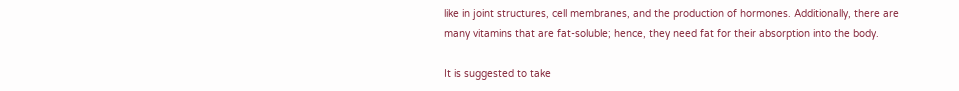like in joint structures, cell membranes, and the production of hormones. Additionally, there are many vitamins that are fat-soluble; hence, they need fat for their absorption into the body.

It is suggested to take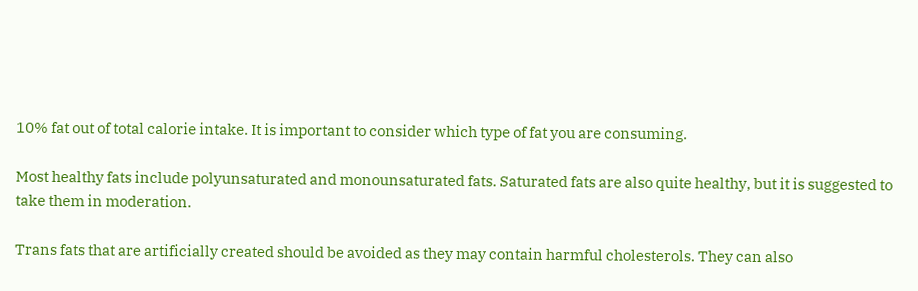10% fat out of total calorie intake. It is important to consider which type of fat you are consuming.

Most healthy fats include polyunsaturated and monounsaturated fats. Saturated fats are also quite healthy, but it is suggested to take them in moderation.

Trans fats that are artificially created should be avoided as they may contain harmful cholesterols. They can also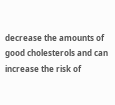decrease the amounts of good cholesterols and can increase the risk of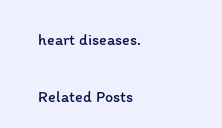heart diseases.

Related Posts